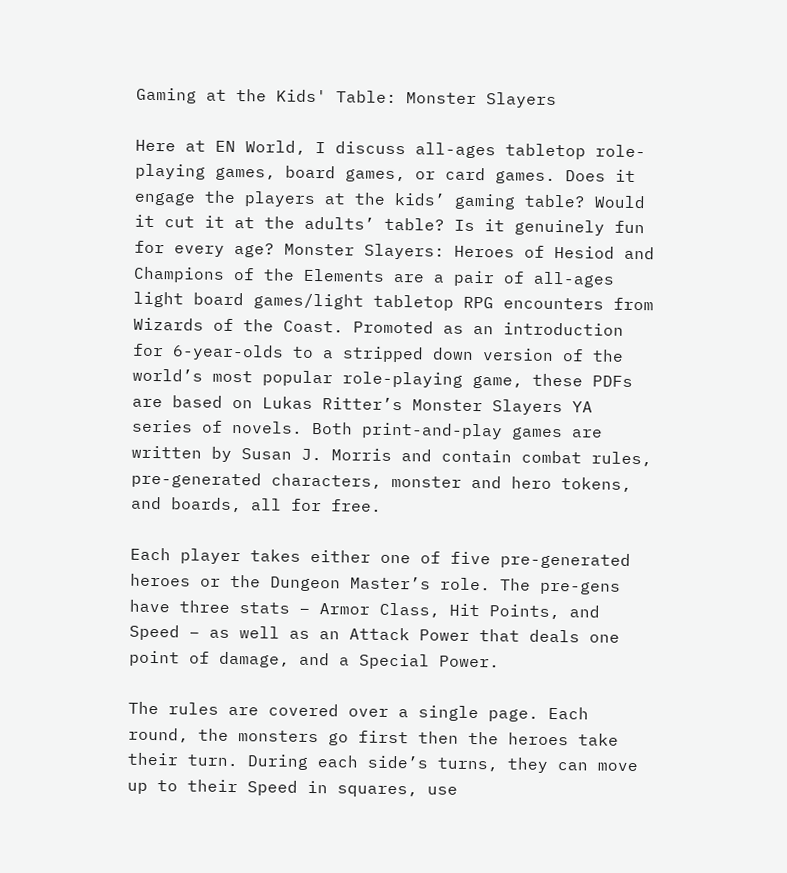Gaming at the Kids' Table: Monster Slayers

Here at EN World, I discuss all-ages tabletop role-playing games, board games, or card games. Does it engage the players at the kids’ gaming table? Would it cut it at the adults’ table? Is it genuinely fun for every age? Monster Slayers: Heroes of Hesiod and Champions of the Elements are a pair of all-ages light board games/light tabletop RPG encounters from Wizards of the Coast. Promoted as an introduction for 6-year-olds to a stripped down version of the world’s most popular role-playing game, these PDFs are based on Lukas Ritter’s Monster Slayers YA series of novels. Both print-and-play games are written by Susan J. Morris and contain combat rules, pre-generated characters, monster and hero tokens, and boards, all for free.

Each player takes either one of five pre-generated heroes or the Dungeon Master’s role. The pre-gens have three stats – Armor Class, Hit Points, and Speed – as well as an Attack Power that deals one point of damage, and a Special Power.

The rules are covered over a single page. Each round, the monsters go first then the heroes take their turn. During each side’s turns, they can move up to their Speed in squares, use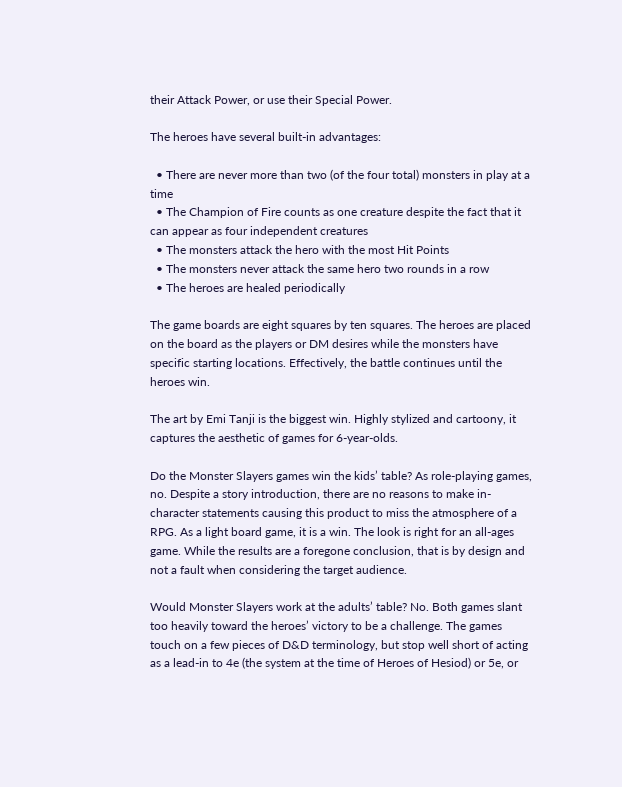their Attack Power, or use their Special Power.

The heroes have several built-in advantages:

  • There are never more than two (of the four total) monsters in play at a time
  • The Champion of Fire counts as one creature despite the fact that it can appear as four independent creatures
  • The monsters attack the hero with the most Hit Points
  • The monsters never attack the same hero two rounds in a row
  • The heroes are healed periodically

The game boards are eight squares by ten squares. The heroes are placed on the board as the players or DM desires while the monsters have specific starting locations. Effectively, the battle continues until the heroes win.

The art by Emi Tanji is the biggest win. Highly stylized and cartoony, it captures the aesthetic of games for 6-year-olds.

Do the Monster Slayers games win the kids’ table? As role-playing games, no. Despite a story introduction, there are no reasons to make in-character statements causing this product to miss the atmosphere of a RPG. As a light board game, it is a win. The look is right for an all-ages game. While the results are a foregone conclusion, that is by design and not a fault when considering the target audience.

Would Monster Slayers work at the adults’ table? No. Both games slant too heavily toward the heroes’ victory to be a challenge. The games touch on a few pieces of D&D terminology, but stop well short of acting as a lead-in to 4e (the system at the time of Heroes of Hesiod) or 5e, or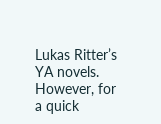Lukas Ritter’s YA novels. However, for a quick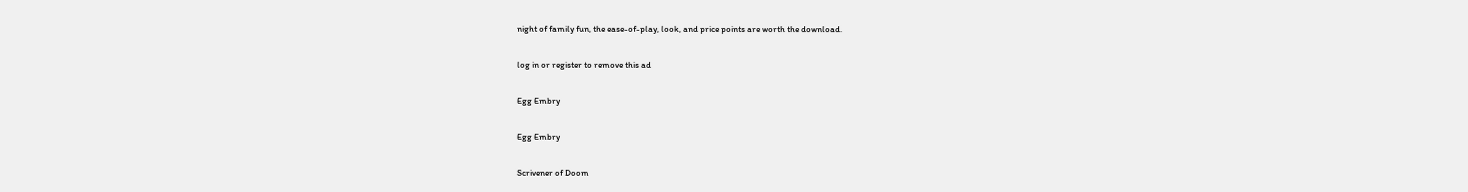night of family fun, the ease-of-play, look, and price points are worth the download.

log in or register to remove this ad

Egg Embry

Egg Embry

Scrivener of Doom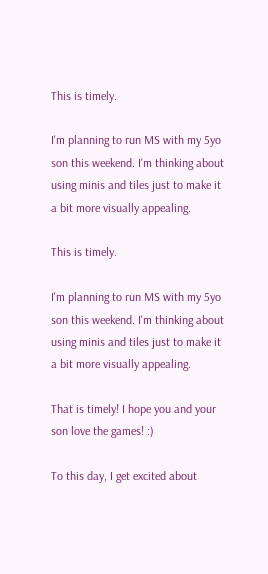This is timely.

I'm planning to run MS with my 5yo son this weekend. I'm thinking about using minis and tiles just to make it a bit more visually appealing.

This is timely.

I'm planning to run MS with my 5yo son this weekend. I'm thinking about using minis and tiles just to make it a bit more visually appealing.

That is timely! I hope you and your son love the games! :)

To this day, I get excited about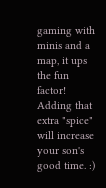gaming with minis and a map, it ups the fun factor! Adding that extra "spice" will increase your son's good time. :)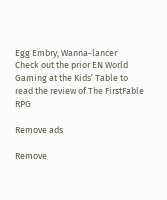Egg Embry, Wanna-lancer
Check out the prior EN World Gaming at the Kids’ Table to read the review of The FirstFable RPG

Remove ads

Remove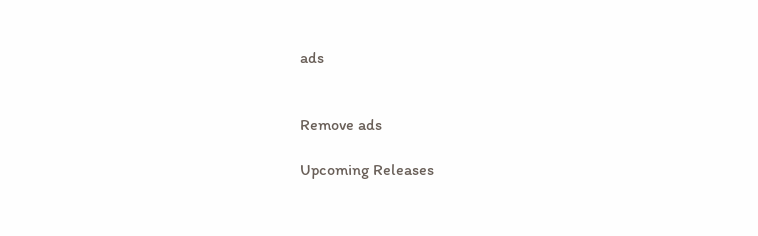ads


Remove ads

Upcoming Releases